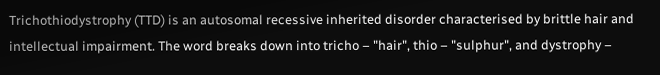Trichothiodystrophy (TTD) is an autosomal recessive inherited disorder characterised by brittle hair and intellectual impairment. The word breaks down into tricho – "hair", thio – "sulphur", and dystrophy –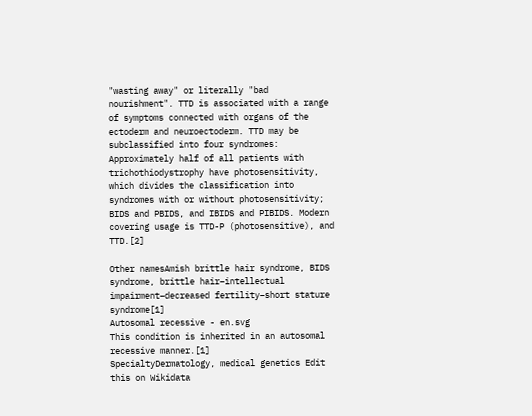"wasting away" or literally "bad nourishment". TTD is associated with a range of symptoms connected with organs of the ectoderm and neuroectoderm. TTD may be subclassified into four syndromes: Approximately half of all patients with trichothiodystrophy have photosensitivity, which divides the classification into syndromes with or without photosensitivity; BIDS and PBIDS, and IBIDS and PIBIDS. Modern covering usage is TTD-P (photosensitive), and TTD.[2]

Other namesAmish brittle hair syndrome, BIDS syndrome, brittle hair–intellectual impairment–decreased fertility–short stature syndrome[1]
Autosomal recessive - en.svg
This condition is inherited in an autosomal recessive manner.[1]
SpecialtyDermatology, medical genetics Edit this on Wikidata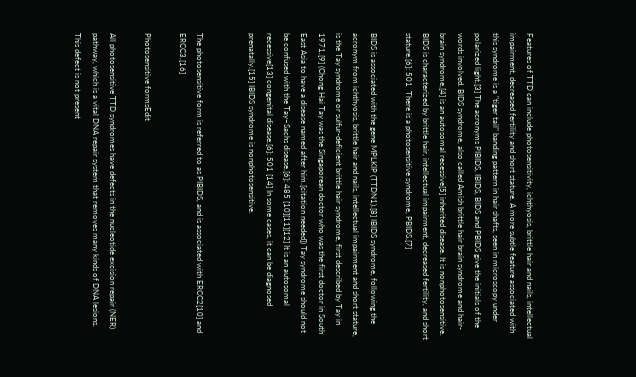Features of TTD can include photosensitivity, ichthyosis, brittle hair and nails, intellectual impairment, decreased fertility and short stature. A more subtle feature associated with this syndrome is a "tiger tail" banding pattern in hair shafts, seen in microscopy under polarized light.[3] The acronyms PIBIDS, IBIDS, BIDS and PBIDS give the initials of the words involved. BIDS syndrome, also called Amish brittle hair brain syndrome and hair-brain syndrome,[4] is an autosomal recessive[5] inherited disease. It is nonphotosensitive. BIDS is characterized by brittle hair, intellectual impairment, decreased fertility, and short stature.[6]: 501  There is a photosensitive syndrome, PBIDS.[7]

BIDS is associated with the gene MPLKIP (TTDN1).[8] IBIDS syndrome, following the acronym from ichthyosis, brittle hair and nails, intellectual impairment and short stature, is the Tay syndrome or sulfur-deficient brittle hair syndrome, first described by Tay in 1971.[9] (Chong Hai Tay was the Singaporean doctor who was the first doctor in South East Asia to have a disease named after him.[citation needed]) Tay syndrome should not be confused with the Tay–Sachs disease.[6]: 485 [10][11][12] It is an autosomal recessive[13] congenital disease.[6]: 501 [14] In some cases, it can be diagnosed prenatally.[15] IBIDS syndrome is nonphotosensitive.


The photosensitive form is referred to as PIBIDS, and is associated with ERCC2[10] and ERCC3.[16]

Photosensitive formsEdit

All photosensitive TTD syndromes have defects in the nucleotide excision repair (NER) pathway, which is a vital DNA repair system that removes many kinds of DNA lesions. This defect is not present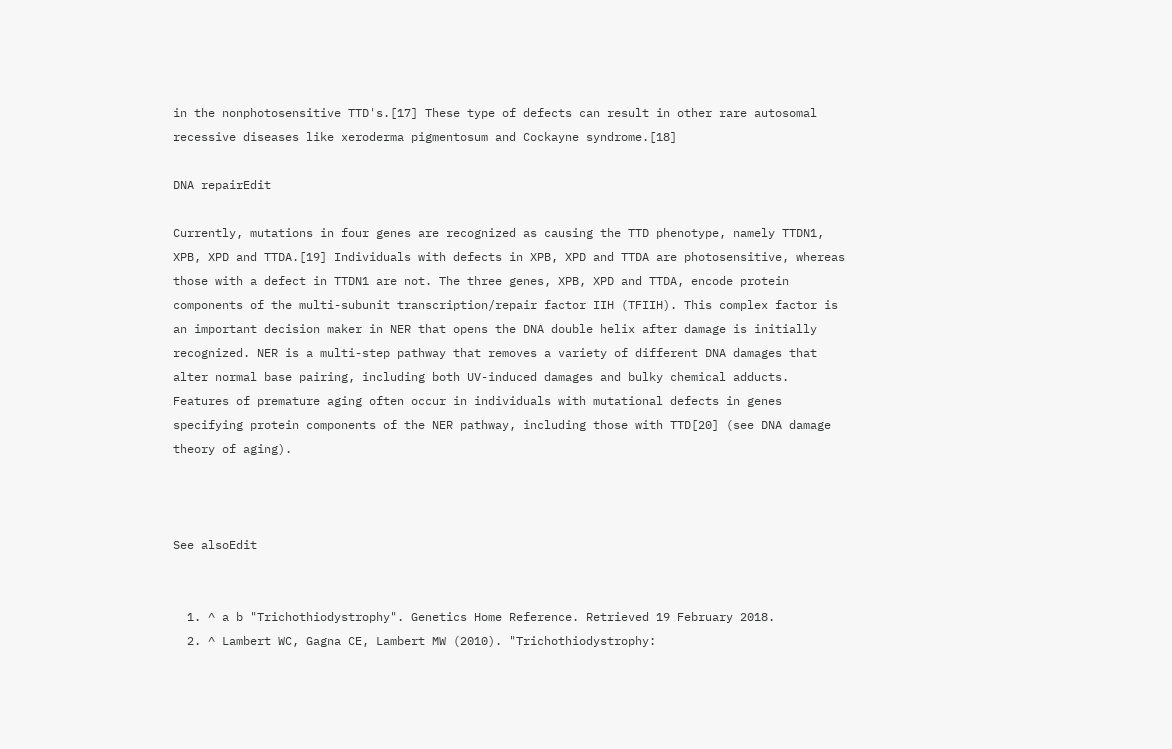in the nonphotosensitive TTD's.[17] These type of defects can result in other rare autosomal recessive diseases like xeroderma pigmentosum and Cockayne syndrome.[18]

DNA repairEdit

Currently, mutations in four genes are recognized as causing the TTD phenotype, namely TTDN1, XPB, XPD and TTDA.[19] Individuals with defects in XPB, XPD and TTDA are photosensitive, whereas those with a defect in TTDN1 are not. The three genes, XPB, XPD and TTDA, encode protein components of the multi-subunit transcription/repair factor IIH (TFIIH). This complex factor is an important decision maker in NER that opens the DNA double helix after damage is initially recognized. NER is a multi-step pathway that removes a variety of different DNA damages that alter normal base pairing, including both UV-induced damages and bulky chemical adducts. Features of premature aging often occur in individuals with mutational defects in genes specifying protein components of the NER pathway, including those with TTD[20] (see DNA damage theory of aging).



See alsoEdit


  1. ^ a b "Trichothiodystrophy". Genetics Home Reference. Retrieved 19 February 2018.
  2. ^ Lambert WC, Gagna CE, Lambert MW (2010). "Trichothiodystrophy: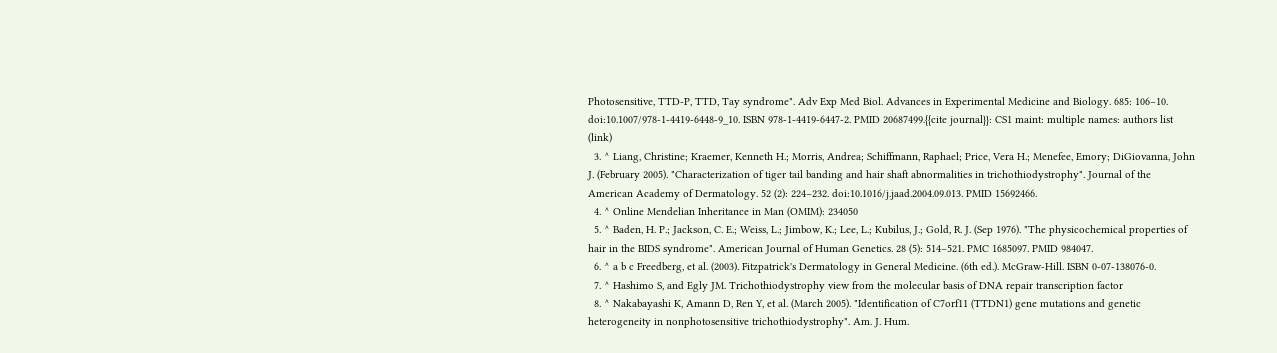Photosensitive, TTD-P, TTD, Tay syndrome". Adv Exp Med Biol. Advances in Experimental Medicine and Biology. 685: 106–10. doi:10.1007/978-1-4419-6448-9_10. ISBN 978-1-4419-6447-2. PMID 20687499.{{cite journal}}: CS1 maint: multiple names: authors list (link)
  3. ^ Liang, Christine; Kraemer, Kenneth H.; Morris, Andrea; Schiffmann, Raphael; Price, Vera H.; Menefee, Emory; DiGiovanna, John J. (February 2005). "Characterization of tiger tail banding and hair shaft abnormalities in trichothiodystrophy". Journal of the American Academy of Dermatology. 52 (2): 224–232. doi:10.1016/j.jaad.2004.09.013. PMID 15692466.
  4. ^ Online Mendelian Inheritance in Man (OMIM): 234050
  5. ^ Baden, H. P.; Jackson, C. E.; Weiss, L.; Jimbow, K.; Lee, L.; Kubilus, J.; Gold, R. J. (Sep 1976). "The physicochemical properties of hair in the BIDS syndrome". American Journal of Human Genetics. 28 (5): 514–521. PMC 1685097. PMID 984047.
  6. ^ a b c Freedberg, et al. (2003). Fitzpatrick's Dermatology in General Medicine. (6th ed.). McGraw-Hill. ISBN 0-07-138076-0.
  7. ^ Hashimo S, and Egly JM. Trichothiodystrophy view from the molecular basis of DNA repair transcription factor
  8. ^ Nakabayashi K, Amann D, Ren Y, et al. (March 2005). "Identification of C7orf11 (TTDN1) gene mutations and genetic heterogeneity in nonphotosensitive trichothiodystrophy". Am. J. Hum.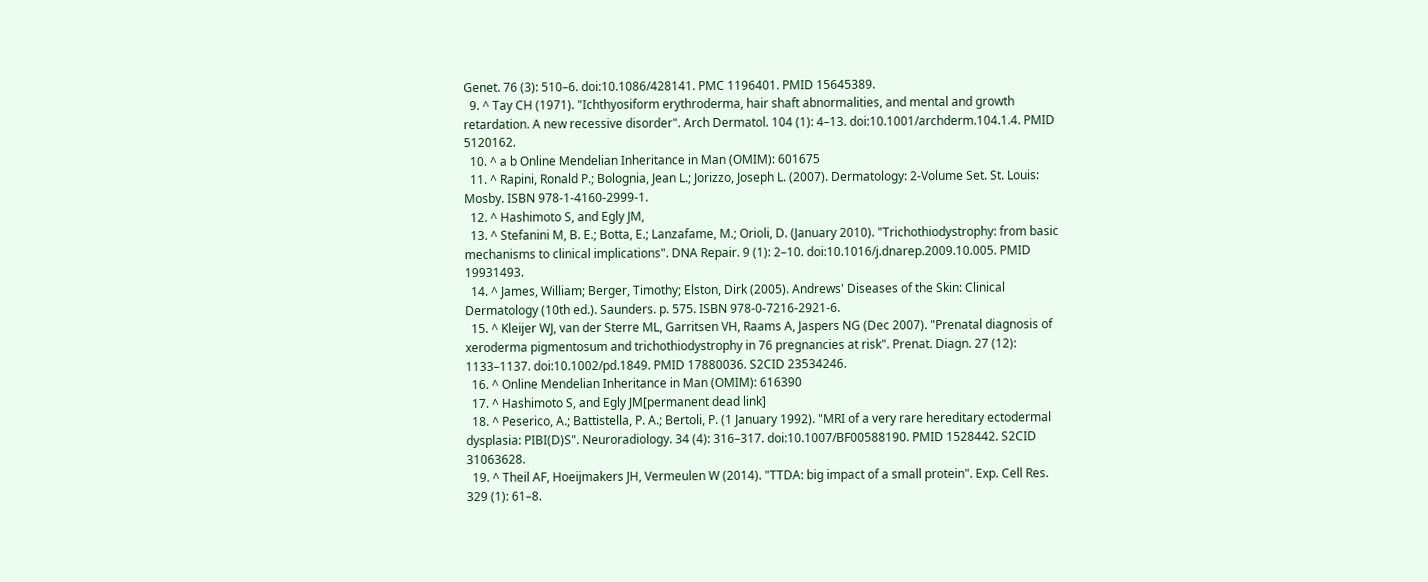Genet. 76 (3): 510–6. doi:10.1086/428141. PMC 1196401. PMID 15645389.
  9. ^ Tay CH (1971). "Ichthyosiform erythroderma, hair shaft abnormalities, and mental and growth retardation. A new recessive disorder". Arch Dermatol. 104 (1): 4–13. doi:10.1001/archderm.104.1.4. PMID 5120162.
  10. ^ a b Online Mendelian Inheritance in Man (OMIM): 601675
  11. ^ Rapini, Ronald P.; Bolognia, Jean L.; Jorizzo, Joseph L. (2007). Dermatology: 2-Volume Set. St. Louis: Mosby. ISBN 978-1-4160-2999-1.
  12. ^ Hashimoto S, and Egly JM,
  13. ^ Stefanini M, B. E.; Botta, E.; Lanzafame, M.; Orioli, D. (January 2010). "Trichothiodystrophy: from basic mechanisms to clinical implications". DNA Repair. 9 (1): 2–10. doi:10.1016/j.dnarep.2009.10.005. PMID 19931493.
  14. ^ James, William; Berger, Timothy; Elston, Dirk (2005). Andrews' Diseases of the Skin: Clinical Dermatology (10th ed.). Saunders. p. 575. ISBN 978-0-7216-2921-6.
  15. ^ Kleijer WJ, van der Sterre ML, Garritsen VH, Raams A, Jaspers NG (Dec 2007). "Prenatal diagnosis of xeroderma pigmentosum and trichothiodystrophy in 76 pregnancies at risk". Prenat. Diagn. 27 (12): 1133–1137. doi:10.1002/pd.1849. PMID 17880036. S2CID 23534246.
  16. ^ Online Mendelian Inheritance in Man (OMIM): 616390
  17. ^ Hashimoto S, and Egly JM[permanent dead link]
  18. ^ Peserico, A.; Battistella, P. A.; Bertoli, P. (1 January 1992). "MRI of a very rare hereditary ectodermal dysplasia: PIBI(D)S". Neuroradiology. 34 (4): 316–317. doi:10.1007/BF00588190. PMID 1528442. S2CID 31063628.
  19. ^ Theil AF, Hoeijmakers JH, Vermeulen W (2014). "TTDA: big impact of a small protein". Exp. Cell Res. 329 (1): 61–8.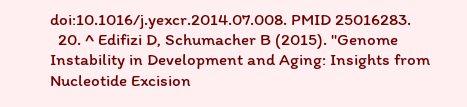doi:10.1016/j.yexcr.2014.07.008. PMID 25016283.
  20. ^ Edifizi D, Schumacher B (2015). "Genome Instability in Development and Aging: Insights from Nucleotide Excision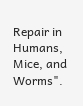Repair in Humans, Mice, and Worms".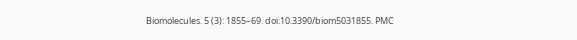Biomolecules. 5 (3): 1855–69. doi:10.3390/biom5031855. PMC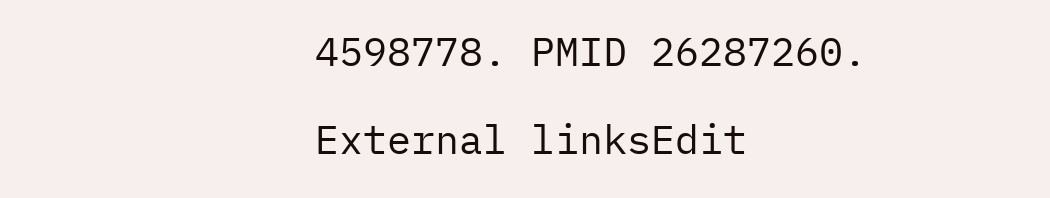4598778. PMID 26287260.

External linksEdit